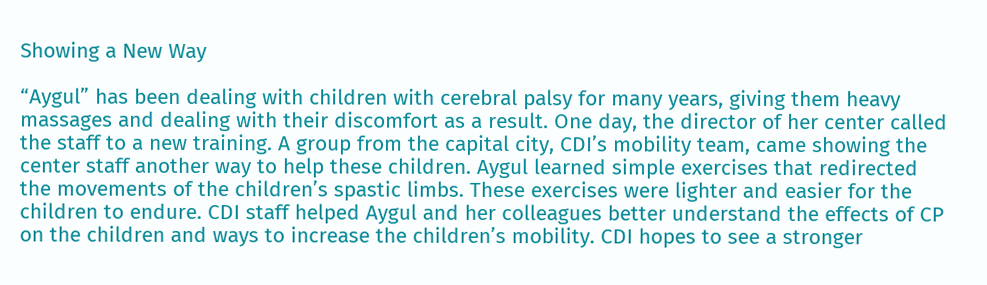Showing a New Way

“Aygul” has been dealing with children with cerebral palsy for many years, giving them heavy massages and dealing with their discomfort as a result. One day, the director of her center called the staff to a new training. A group from the capital city, CDI’s mobility team, came showing the center staff another way to help these children. Aygul learned simple exercises that redirected the movements of the children’s spastic limbs. These exercises were lighter and easier for the children to endure. CDI staff helped Aygul and her colleagues better understand the effects of CP on the children and ways to increase the children’s mobility. CDI hopes to see a stronger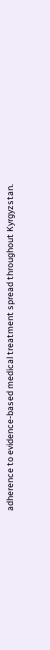adherence to evidence-based medical treatment spread throughout Kyrgyzstan.